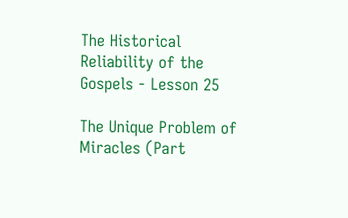The Historical Reliability of the Gospels - Lesson 25

The Unique Problem of Miracles (Part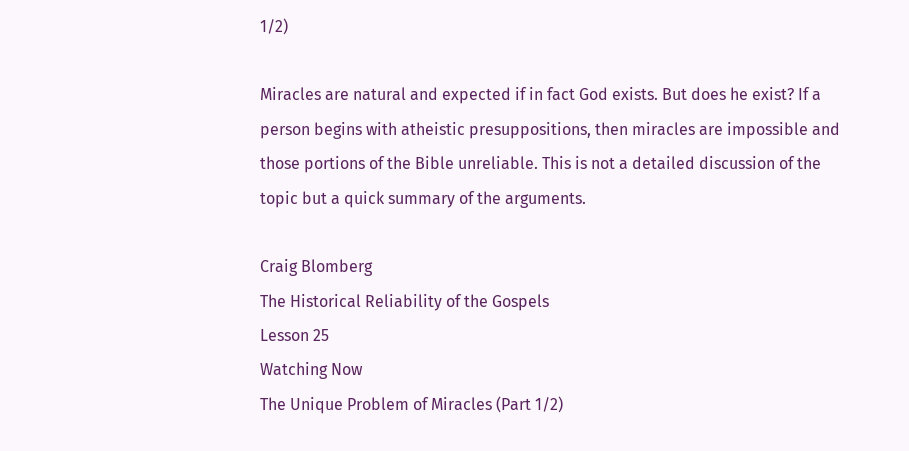1/2)

Miracles are natural and expected if in fact God exists. But does he exist? If a person begins with atheistic presuppositions, then miracles are impossible and those portions of the Bible unreliable. This is not a detailed discussion of the topic but a quick summary of the arguments.

Craig Blomberg
The Historical Reliability of the Gospels
Lesson 25
Watching Now
The Unique Problem of Miracles (Part 1/2)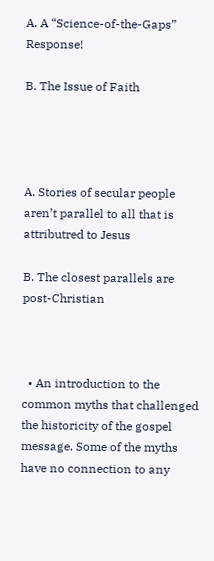A. A “Science-of-the-Gaps” Response!

B. The Issue of Faith




A. Stories of secular people aren’t parallel to all that is attributred to Jesus

B. The closest parallels are post-Christian



  • An introduction to the common myths that challenged the historicity of the gospel message. Some of the myths have no connection to any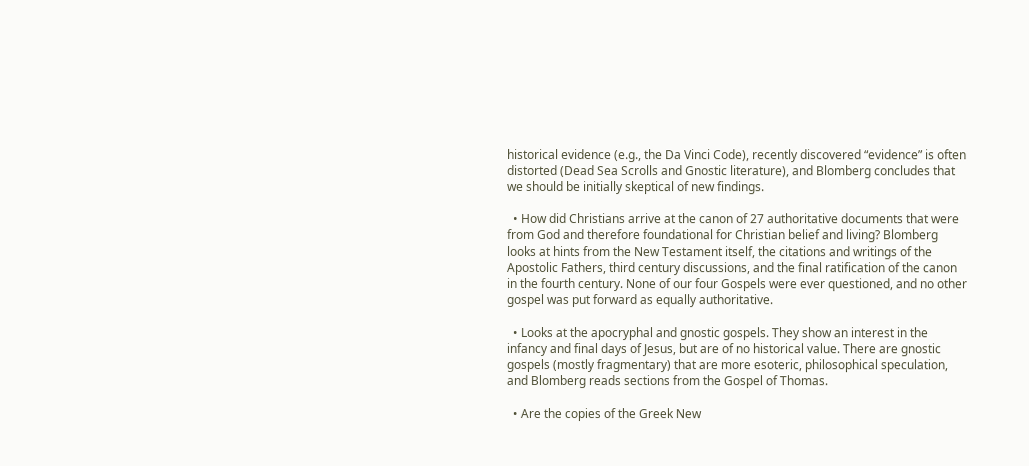historical evidence (e.g., the Da Vinci Code), recently discovered “evidence” is often distorted (Dead Sea Scrolls and Gnostic literature), and Blomberg concludes that we should be initially skeptical of new findings.

  • How did Christians arrive at the canon of 27 authoritative documents that were from God and therefore foundational for Christian belief and living? Blomberg looks at hints from the New Testament itself, the citations and writings of the Apostolic Fathers, third century discussions, and the final ratification of the canon in the fourth century. None of our four Gospels were ever questioned, and no other gospel was put forward as equally authoritative.

  • Looks at the apocryphal and gnostic gospels. They show an interest in the infancy and final days of Jesus, but are of no historical value. There are gnostic gospels (mostly fragmentary) that are more esoteric, philosophical speculation, and Blomberg reads sections from the Gospel of Thomas.

  • Are the copies of the Greek New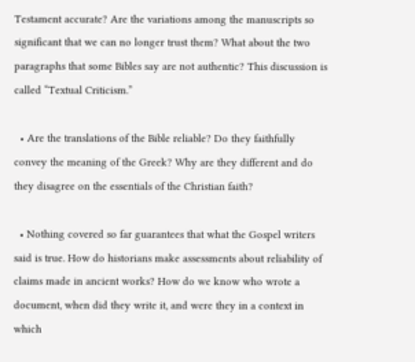Testament accurate? Are the variations among the manuscripts so significant that we can no longer trust them? What about the two paragraphs that some Bibles say are not authentic? This discussion is called “Textual Criticism.”

  • Are the translations of the Bible reliable? Do they faithfully convey the meaning of the Greek? Why are they different and do they disagree on the essentials of the Christian faith?

  • Nothing covered so far guarantees that what the Gospel writers said is true. How do historians make assessments about reliability of claims made in ancient works? How do we know who wrote a document, when did they write it, and were they in a context in which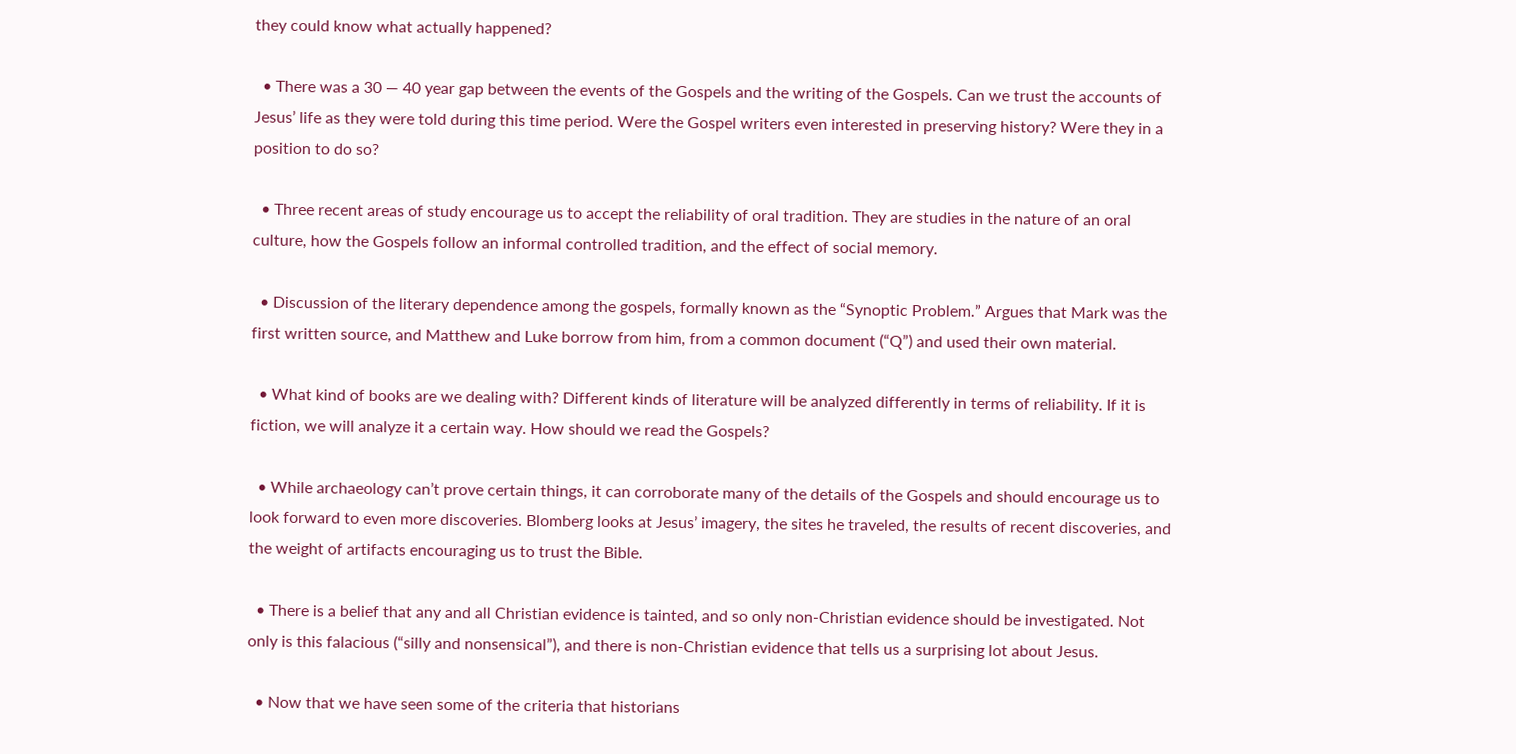they could know what actually happened?

  • There was a 30 — 40 year gap between the events of the Gospels and the writing of the Gospels. Can we trust the accounts of Jesus’ life as they were told during this time period. Were the Gospel writers even interested in preserving history? Were they in a position to do so?

  • Three recent areas of study encourage us to accept the reliability of oral tradition. They are studies in the nature of an oral culture, how the Gospels follow an informal controlled tradition, and the effect of social memory.

  • Discussion of the literary dependence among the gospels, formally known as the “Synoptic Problem.” Argues that Mark was the first written source, and Matthew and Luke borrow from him, from a common document (“Q”) and used their own material.

  • What kind of books are we dealing with? Different kinds of literature will be analyzed differently in terms of reliability. If it is fiction, we will analyze it a certain way. How should we read the Gospels?

  • While archaeology can’t prove certain things, it can corroborate many of the details of the Gospels and should encourage us to look forward to even more discoveries. Blomberg looks at Jesus’ imagery, the sites he traveled, the results of recent discoveries, and the weight of artifacts encouraging us to trust the Bible.

  • There is a belief that any and all Christian evidence is tainted, and so only non-Christian evidence should be investigated. Not only is this falacious (“silly and nonsensical”), and there is non-Christian evidence that tells us a surprising lot about Jesus.

  • Now that we have seen some of the criteria that historians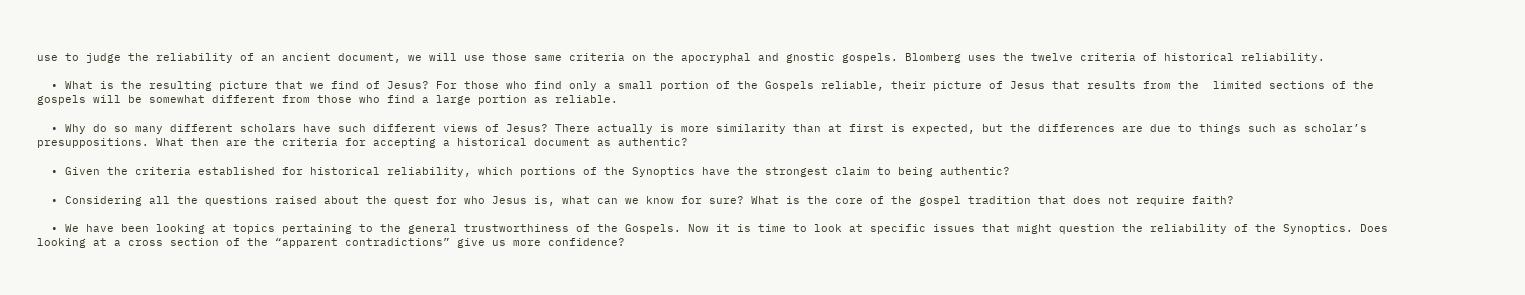use to judge the reliability of an ancient document, we will use those same criteria on the apocryphal and gnostic gospels. Blomberg uses the twelve criteria of historical reliability.

  • What is the resulting picture that we find of Jesus? For those who find only a small portion of the Gospels reliable, their picture of Jesus that results from the  limited sections of the gospels will be somewhat different from those who find a large portion as reliable.

  • Why do so many different scholars have such different views of Jesus? There actually is more similarity than at first is expected, but the differences are due to things such as scholar’s presuppositions. What then are the criteria for accepting a historical document as authentic?

  • Given the criteria established for historical reliability, which portions of the Synoptics have the strongest claim to being authentic?

  • Considering all the questions raised about the quest for who Jesus is, what can we know for sure? What is the core of the gospel tradition that does not require faith?

  • We have been looking at topics pertaining to the general trustworthiness of the Gospels. Now it is time to look at specific issues that might question the reliability of the Synoptics. Does looking at a cross section of the “apparent contradictions” give us more confidence?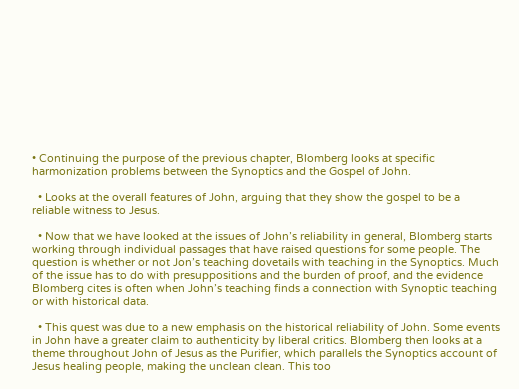• Continuing the purpose of the previous chapter, Blomberg looks at specific harmonization problems between the Synoptics and the Gospel of John.

  • Looks at the overall features of John, arguing that they show the gospel to be a reliable witness to Jesus.

  • Now that we have looked at the issues of John’s reliability in general, Blomberg starts working through individual passages that have raised questions for some people. The question is whether or not Jon’s teaching dovetails with teaching in the Synoptics. Much of the issue has to do with presuppositions and the burden of proof, and the evidence Blomberg cites is often when John’s teaching finds a connection with Synoptic teaching or with historical data.

  • This quest was due to a new emphasis on the historical reliability of John. Some events in John have a greater claim to authenticity by liberal critics. Blomberg then looks at a theme throughout John of Jesus as the Purifier, which parallels the Synoptics account of Jesus healing people, making the unclean clean. This too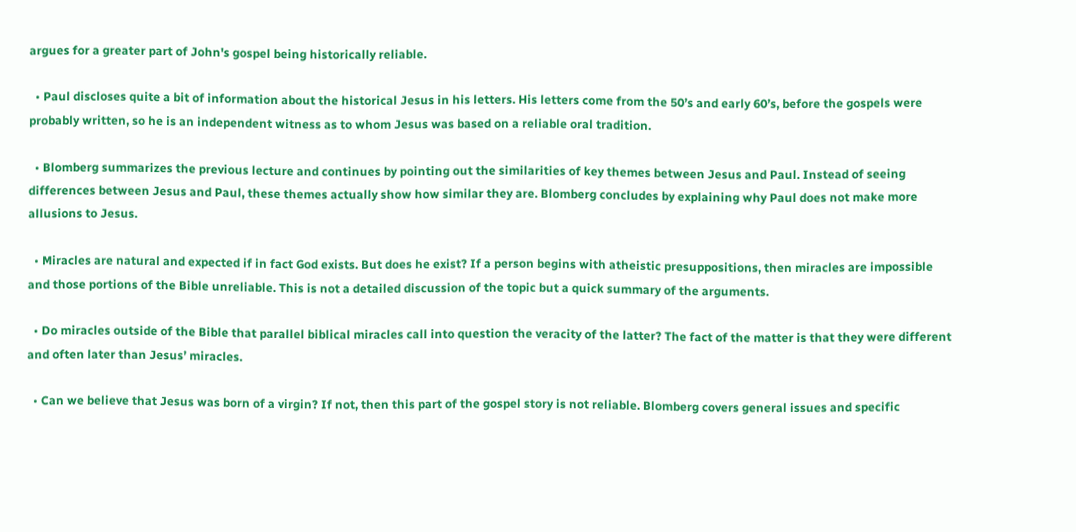argues for a greater part of John's gospel being historically reliable.

  • Paul discloses quite a bit of information about the historical Jesus in his letters. His letters come from the 50’s and early 60’s, before the gospels were probably written, so he is an independent witness as to whom Jesus was based on a reliable oral tradition.

  • Blomberg summarizes the previous lecture and continues by pointing out the similarities of key themes between Jesus and Paul. Instead of seeing differences between Jesus and Paul, these themes actually show how similar they are. Blomberg concludes by explaining why Paul does not make more allusions to Jesus.

  • Miracles are natural and expected if in fact God exists. But does he exist? If a person begins with atheistic presuppositions, then miracles are impossible and those portions of the Bible unreliable. This is not a detailed discussion of the topic but a quick summary of the arguments.

  • Do miracles outside of the Bible that parallel biblical miracles call into question the veracity of the latter? The fact of the matter is that they were different and often later than Jesus’ miracles.

  • Can we believe that Jesus was born of a virgin? If not, then this part of the gospel story is not reliable. Blomberg covers general issues and specific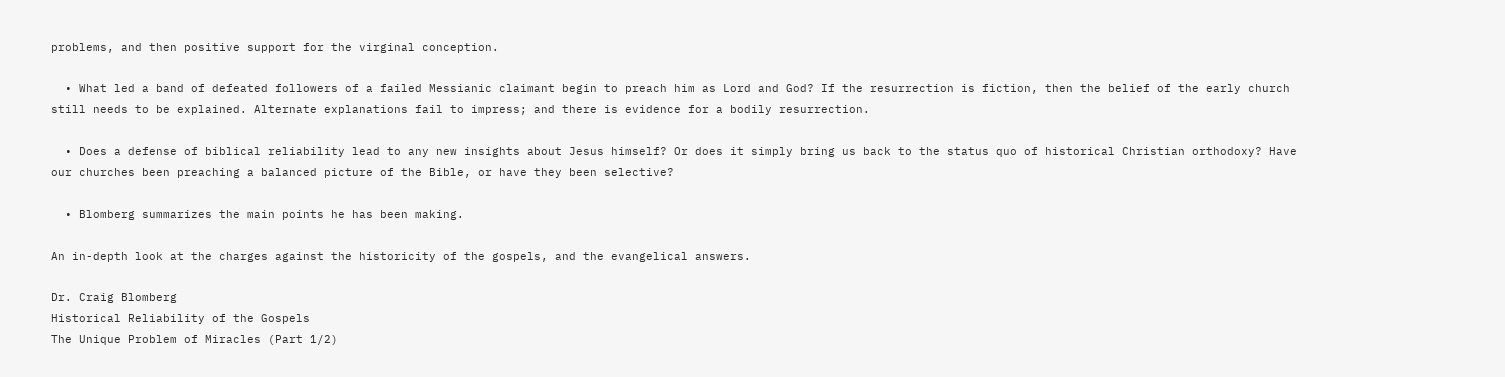problems, and then positive support for the virginal conception.

  • What led a band of defeated followers of a failed Messianic claimant begin to preach him as Lord and God? If the resurrection is fiction, then the belief of the early church still needs to be explained. Alternate explanations fail to impress; and there is evidence for a bodily resurrection.

  • Does a defense of biblical reliability lead to any new insights about Jesus himself? Or does it simply bring us back to the status quo of historical Christian orthodoxy? Have our churches been preaching a balanced picture of the Bible, or have they been selective?

  • Blomberg summarizes the main points he has been making.

An in-depth look at the charges against the historicity of the gospels, and the evangelical answers.

Dr. Craig Blomberg
Historical Reliability of the Gospels
The Unique Problem of Miracles (Part 1/2)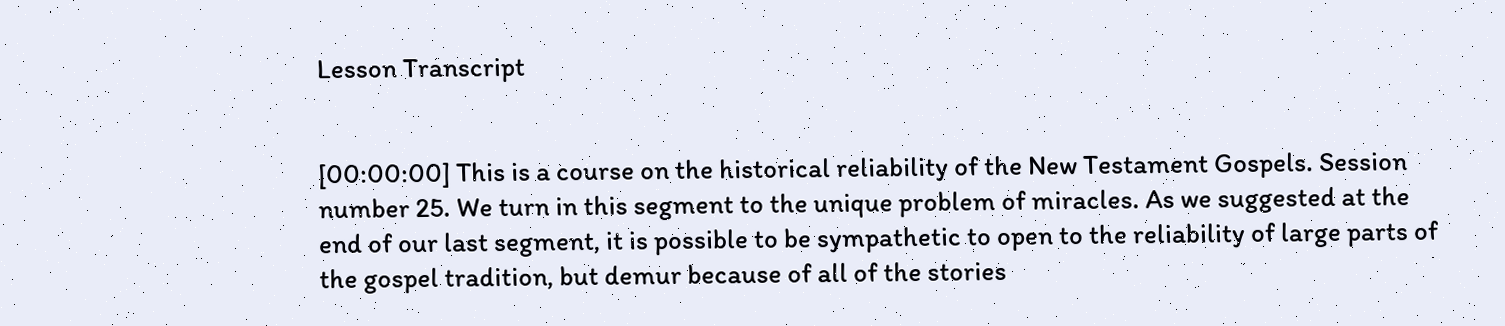Lesson Transcript


[00:00:00] This is a course on the historical reliability of the New Testament Gospels. Session number 25. We turn in this segment to the unique problem of miracles. As we suggested at the end of our last segment, it is possible to be sympathetic to open to the reliability of large parts of the gospel tradition, but demur because of all of the stories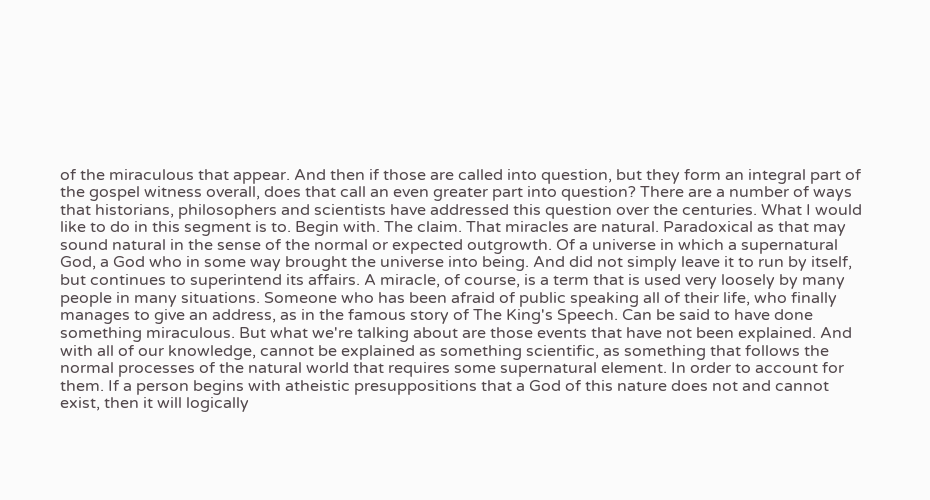of the miraculous that appear. And then if those are called into question, but they form an integral part of the gospel witness overall, does that call an even greater part into question? There are a number of ways that historians, philosophers and scientists have addressed this question over the centuries. What I would like to do in this segment is to. Begin with. The claim. That miracles are natural. Paradoxical as that may sound natural in the sense of the normal or expected outgrowth. Of a universe in which a supernatural God, a God who in some way brought the universe into being. And did not simply leave it to run by itself, but continues to superintend its affairs. A miracle, of course, is a term that is used very loosely by many people in many situations. Someone who has been afraid of public speaking all of their life, who finally manages to give an address, as in the famous story of The King's Speech. Can be said to have done something miraculous. But what we're talking about are those events that have not been explained. And with all of our knowledge, cannot be explained as something scientific, as something that follows the normal processes of the natural world that requires some supernatural element. In order to account for them. If a person begins with atheistic presuppositions that a God of this nature does not and cannot exist, then it will logically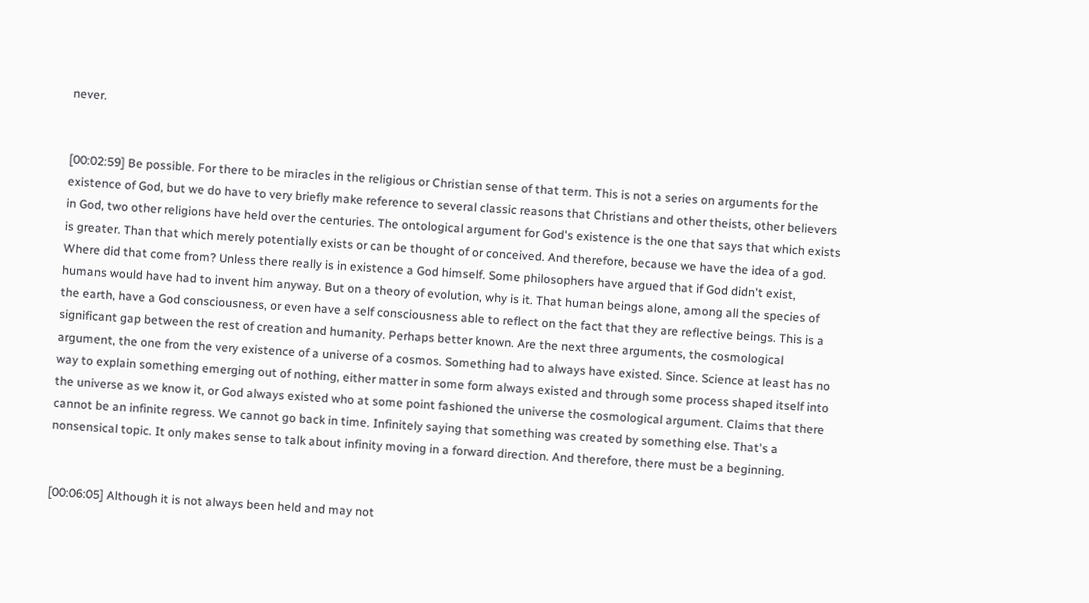never.


[00:02:59] Be possible. For there to be miracles in the religious or Christian sense of that term. This is not a series on arguments for the existence of God, but we do have to very briefly make reference to several classic reasons that Christians and other theists, other believers in God, two other religions have held over the centuries. The ontological argument for God's existence is the one that says that which exists is greater. Than that which merely potentially exists or can be thought of or conceived. And therefore, because we have the idea of a god. Where did that come from? Unless there really is in existence a God himself. Some philosophers have argued that if God didn't exist, humans would have had to invent him anyway. But on a theory of evolution, why is it. That human beings alone, among all the species of the earth, have a God consciousness, or even have a self consciousness able to reflect on the fact that they are reflective beings. This is a significant gap between the rest of creation and humanity. Perhaps better known. Are the next three arguments, the cosmological argument, the one from the very existence of a universe of a cosmos. Something had to always have existed. Since. Science at least has no way to explain something emerging out of nothing, either matter in some form always existed and through some process shaped itself into the universe as we know it, or God always existed who at some point fashioned the universe the cosmological argument. Claims that there cannot be an infinite regress. We cannot go back in time. Infinitely saying that something was created by something else. That's a nonsensical topic. It only makes sense to talk about infinity moving in a forward direction. And therefore, there must be a beginning.


[00:06:05] Although it is not always been held and may not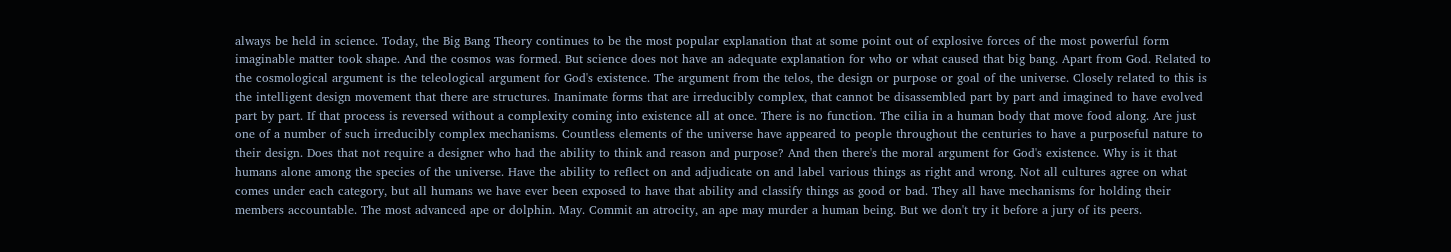always be held in science. Today, the Big Bang Theory continues to be the most popular explanation that at some point out of explosive forces of the most powerful form imaginable matter took shape. And the cosmos was formed. But science does not have an adequate explanation for who or what caused that big bang. Apart from God. Related to the cosmological argument is the teleological argument for God's existence. The argument from the telos, the design or purpose or goal of the universe. Closely related to this is the intelligent design movement that there are structures. Inanimate forms that are irreducibly complex, that cannot be disassembled part by part and imagined to have evolved part by part. If that process is reversed without a complexity coming into existence all at once. There is no function. The cilia in a human body that move food along. Are just one of a number of such irreducibly complex mechanisms. Countless elements of the universe have appeared to people throughout the centuries to have a purposeful nature to their design. Does that not require a designer who had the ability to think and reason and purpose? And then there's the moral argument for God's existence. Why is it that humans alone among the species of the universe. Have the ability to reflect on and adjudicate on and label various things as right and wrong. Not all cultures agree on what comes under each category, but all humans we have ever been exposed to have that ability and classify things as good or bad. They all have mechanisms for holding their members accountable. The most advanced ape or dolphin. May. Commit an atrocity, an ape may murder a human being. But we don't try it before a jury of its peers.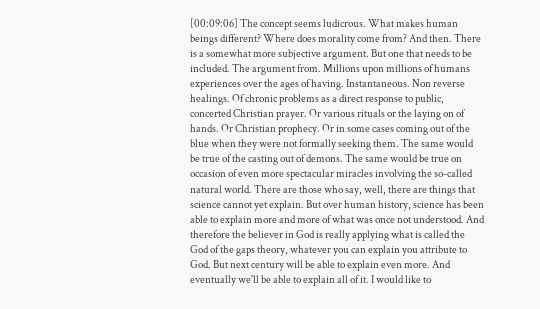[00:09:06] The concept seems ludicrous. What makes human beings different? Where does morality come from? And then. There is a somewhat more subjective argument. But one that needs to be included. The argument from. Millions upon millions of humans experiences over the ages of having. Instantaneous. Non reverse healings. Of chronic problems as a direct response to public, concerted Christian prayer. Or various rituals or the laying on of hands. Or Christian prophecy. Or in some cases coming out of the blue when they were not formally seeking them. The same would be true of the casting out of demons. The same would be true on occasion of even more spectacular miracles involving the so-called natural world. There are those who say, well, there are things that science cannot yet explain. But over human history, science has been able to explain more and more of what was once not understood. And therefore the believer in God is really applying what is called the God of the gaps theory, whatever you can explain you attribute to God. But next century will be able to explain even more. And eventually we'll be able to explain all of it. I would like to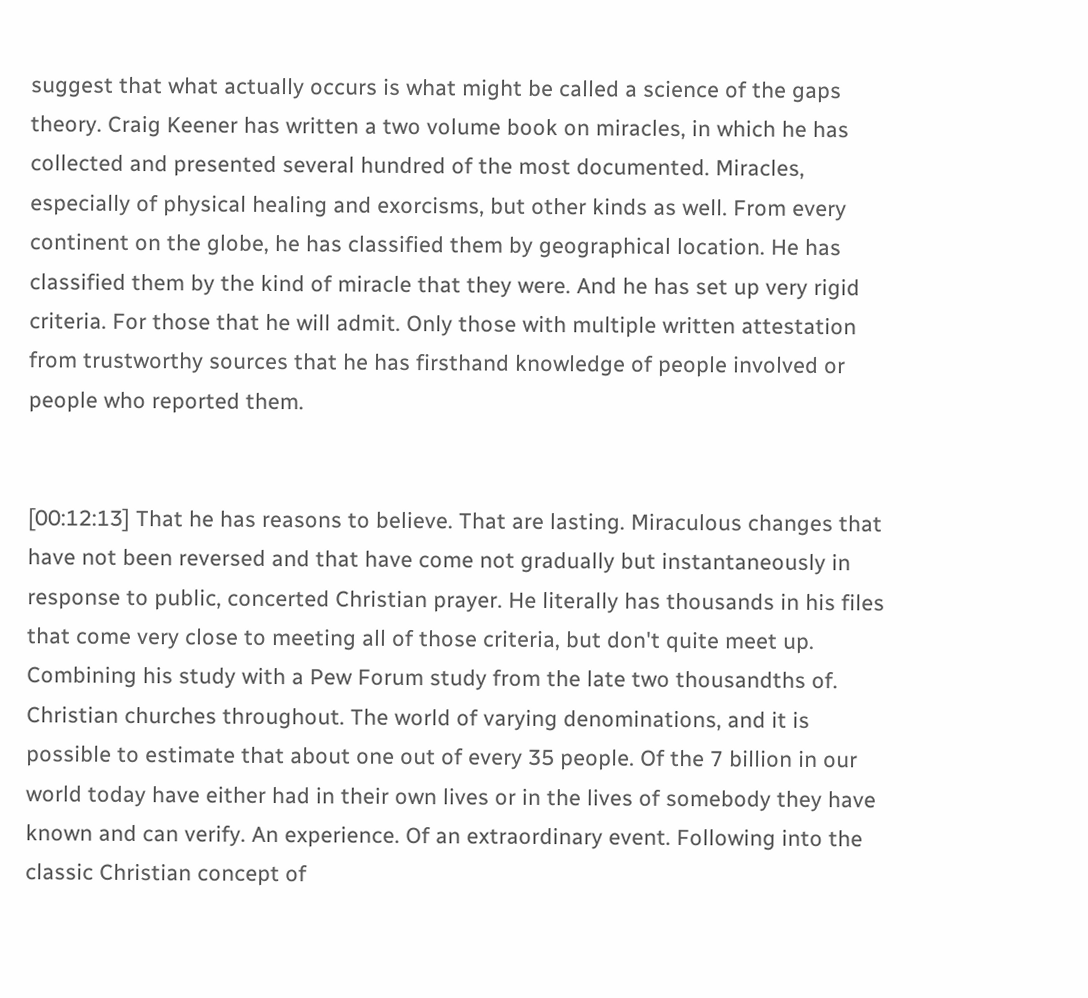suggest that what actually occurs is what might be called a science of the gaps theory. Craig Keener has written a two volume book on miracles, in which he has collected and presented several hundred of the most documented. Miracles, especially of physical healing and exorcisms, but other kinds as well. From every continent on the globe, he has classified them by geographical location. He has classified them by the kind of miracle that they were. And he has set up very rigid criteria. For those that he will admit. Only those with multiple written attestation from trustworthy sources that he has firsthand knowledge of people involved or people who reported them.


[00:12:13] That he has reasons to believe. That are lasting. Miraculous changes that have not been reversed and that have come not gradually but instantaneously in response to public, concerted Christian prayer. He literally has thousands in his files that come very close to meeting all of those criteria, but don't quite meet up. Combining his study with a Pew Forum study from the late two thousandths of. Christian churches throughout. The world of varying denominations, and it is possible to estimate that about one out of every 35 people. Of the 7 billion in our world today have either had in their own lives or in the lives of somebody they have known and can verify. An experience. Of an extraordinary event. Following into the classic Christian concept of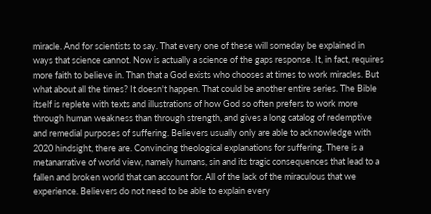miracle. And for scientists to say. That every one of these will someday be explained in ways that science cannot. Now is actually a science of the gaps response. It, in fact, requires more faith to believe in. Than that a God exists who chooses at times to work miracles. But what about all the times? It doesn't happen. That could be another entire series. The Bible itself is replete with texts and illustrations of how God so often prefers to work more through human weakness than through strength, and gives a long catalog of redemptive and remedial purposes of suffering. Believers usually only are able to acknowledge with 2020 hindsight, there are. Convincing theological explanations for suffering. There is a metanarrative of world view, namely humans, sin and its tragic consequences that lead to a fallen and broken world that can account for. All of the lack of the miraculous that we experience. Believers do not need to be able to explain every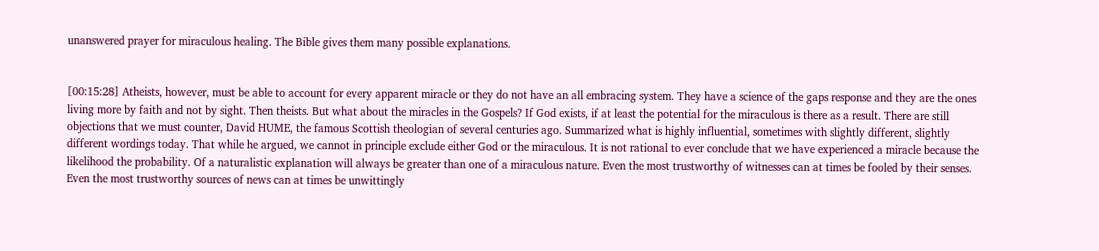unanswered prayer for miraculous healing. The Bible gives them many possible explanations.


[00:15:28] Atheists, however, must be able to account for every apparent miracle or they do not have an all embracing system. They have a science of the gaps response and they are the ones living more by faith and not by sight. Then theists. But what about the miracles in the Gospels? If God exists, if at least the potential for the miraculous is there as a result. There are still objections that we must counter, David HUME, the famous Scottish theologian of several centuries ago. Summarized what is highly influential, sometimes with slightly different, slightly different wordings today. That while he argued, we cannot in principle exclude either God or the miraculous. It is not rational to ever conclude that we have experienced a miracle because the likelihood the probability. Of a naturalistic explanation will always be greater than one of a miraculous nature. Even the most trustworthy of witnesses can at times be fooled by their senses. Even the most trustworthy sources of news can at times be unwittingly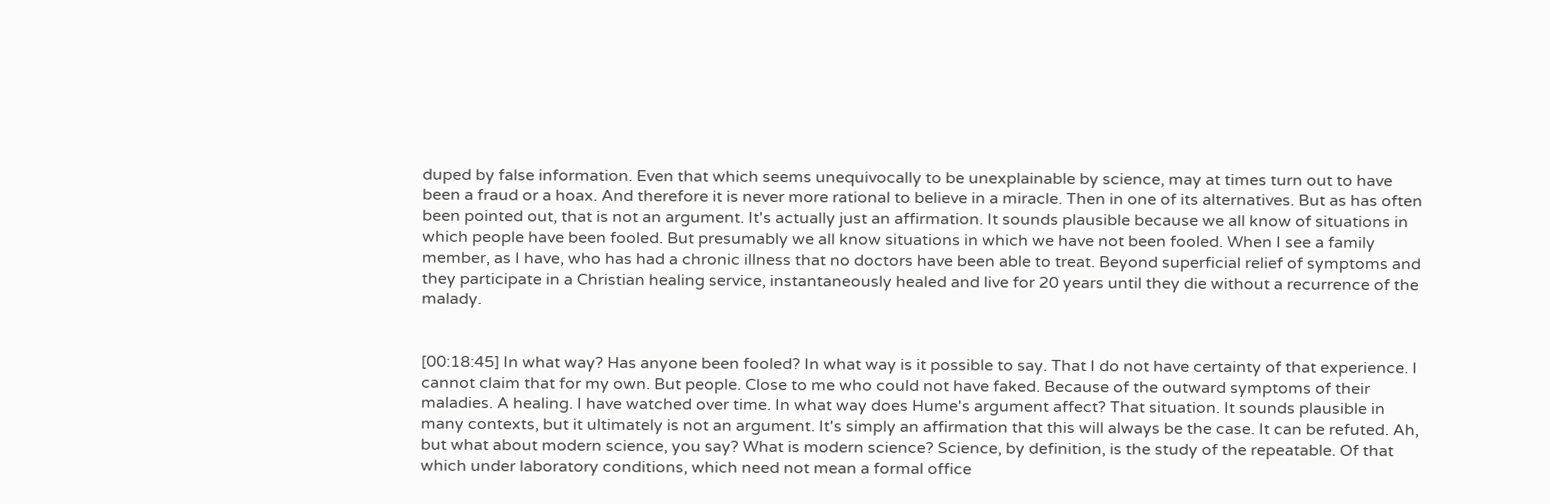duped by false information. Even that which seems unequivocally to be unexplainable by science, may at times turn out to have been a fraud or a hoax. And therefore it is never more rational to believe in a miracle. Then in one of its alternatives. But as has often been pointed out, that is not an argument. It's actually just an affirmation. It sounds plausible because we all know of situations in which people have been fooled. But presumably we all know situations in which we have not been fooled. When I see a family member, as I have, who has had a chronic illness that no doctors have been able to treat. Beyond superficial relief of symptoms and they participate in a Christian healing service, instantaneously healed and live for 20 years until they die without a recurrence of the malady.


[00:18:45] In what way? Has anyone been fooled? In what way is it possible to say. That I do not have certainty of that experience. I cannot claim that for my own. But people. Close to me who could not have faked. Because of the outward symptoms of their maladies. A healing. I have watched over time. In what way does Hume's argument affect? That situation. It sounds plausible in many contexts, but it ultimately is not an argument. It's simply an affirmation that this will always be the case. It can be refuted. Ah, but what about modern science, you say? What is modern science? Science, by definition, is the study of the repeatable. Of that which under laboratory conditions, which need not mean a formal office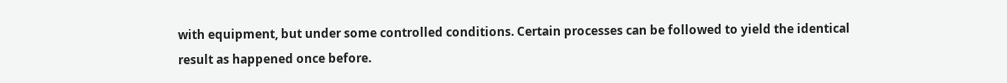with equipment, but under some controlled conditions. Certain processes can be followed to yield the identical result as happened once before.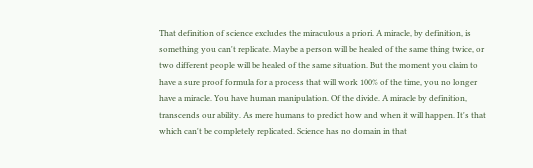That definition of science excludes the miraculous a priori. A miracle, by definition, is something you can't replicate. Maybe a person will be healed of the same thing twice, or two different people will be healed of the same situation. But the moment you claim to have a sure proof formula for a process that will work 100% of the time, you no longer have a miracle. You have human manipulation. Of the divide. A miracle by definition, transcends our ability. As mere humans to predict how and when it will happen. It's that which can't be completely replicated. Science has no domain in that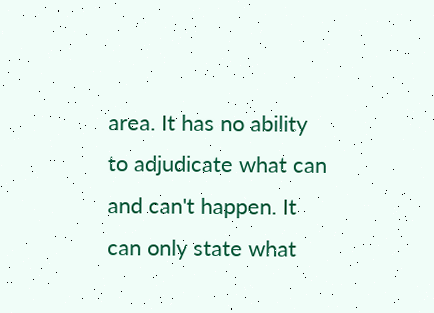area. It has no ability to adjudicate what can and can't happen. It can only state what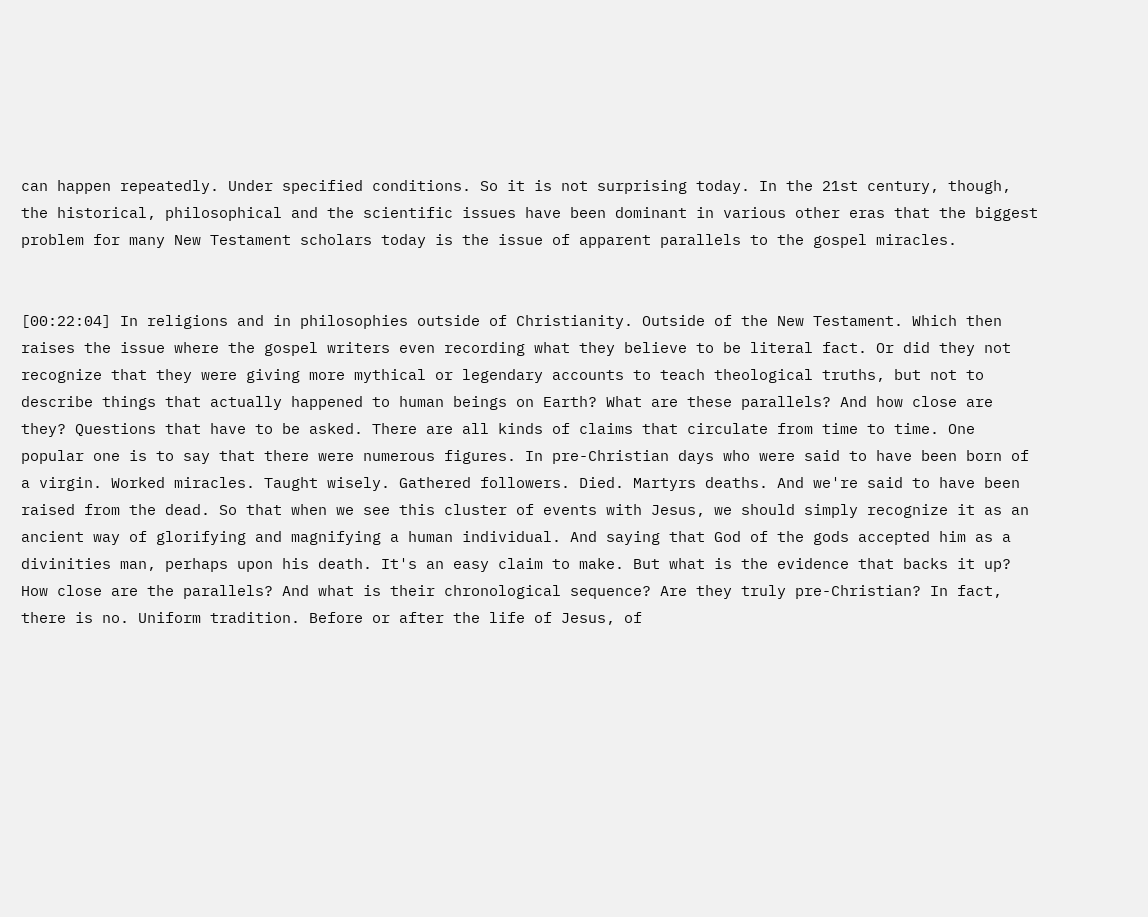can happen repeatedly. Under specified conditions. So it is not surprising today. In the 21st century, though, the historical, philosophical and the scientific issues have been dominant in various other eras that the biggest problem for many New Testament scholars today is the issue of apparent parallels to the gospel miracles.


[00:22:04] In religions and in philosophies outside of Christianity. Outside of the New Testament. Which then raises the issue where the gospel writers even recording what they believe to be literal fact. Or did they not recognize that they were giving more mythical or legendary accounts to teach theological truths, but not to describe things that actually happened to human beings on Earth? What are these parallels? And how close are they? Questions that have to be asked. There are all kinds of claims that circulate from time to time. One popular one is to say that there were numerous figures. In pre-Christian days who were said to have been born of a virgin. Worked miracles. Taught wisely. Gathered followers. Died. Martyrs deaths. And we're said to have been raised from the dead. So that when we see this cluster of events with Jesus, we should simply recognize it as an ancient way of glorifying and magnifying a human individual. And saying that God of the gods accepted him as a divinities man, perhaps upon his death. It's an easy claim to make. But what is the evidence that backs it up? How close are the parallels? And what is their chronological sequence? Are they truly pre-Christian? In fact, there is no. Uniform tradition. Before or after the life of Jesus, of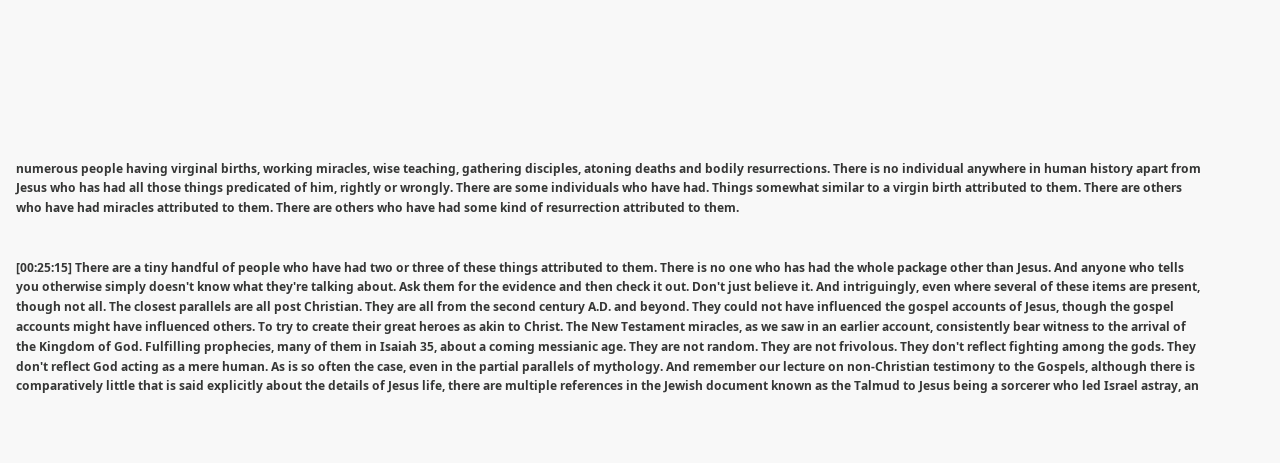numerous people having virginal births, working miracles, wise teaching, gathering disciples, atoning deaths and bodily resurrections. There is no individual anywhere in human history apart from Jesus who has had all those things predicated of him, rightly or wrongly. There are some individuals who have had. Things somewhat similar to a virgin birth attributed to them. There are others who have had miracles attributed to them. There are others who have had some kind of resurrection attributed to them.


[00:25:15] There are a tiny handful of people who have had two or three of these things attributed to them. There is no one who has had the whole package other than Jesus. And anyone who tells you otherwise simply doesn't know what they're talking about. Ask them for the evidence and then check it out. Don't just believe it. And intriguingly, even where several of these items are present, though not all. The closest parallels are all post Christian. They are all from the second century A.D. and beyond. They could not have influenced the gospel accounts of Jesus, though the gospel accounts might have influenced others. To try to create their great heroes as akin to Christ. The New Testament miracles, as we saw in an earlier account, consistently bear witness to the arrival of the Kingdom of God. Fulfilling prophecies, many of them in Isaiah 35, about a coming messianic age. They are not random. They are not frivolous. They don't reflect fighting among the gods. They don't reflect God acting as a mere human. As is so often the case, even in the partial parallels of mythology. And remember our lecture on non-Christian testimony to the Gospels, although there is comparatively little that is said explicitly about the details of Jesus life, there are multiple references in the Jewish document known as the Talmud to Jesus being a sorcerer who led Israel astray, an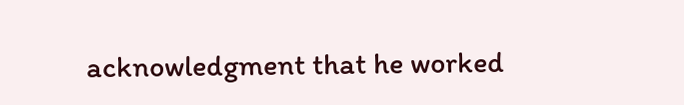acknowledgment that he worked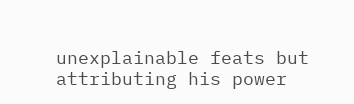unexplainable feats but attributing his power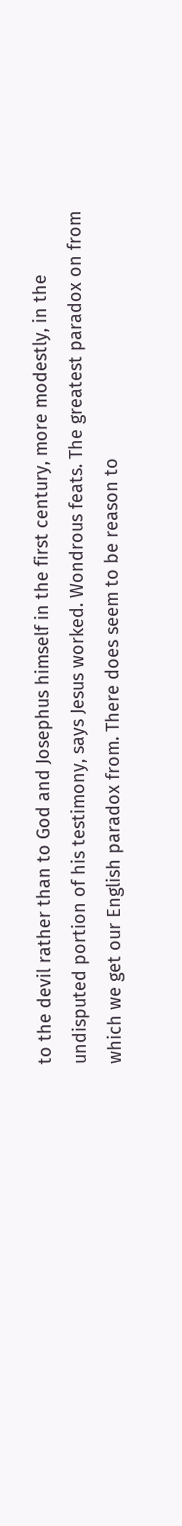to the devil rather than to God and Josephus himself in the first century, more modestly, in the undisputed portion of his testimony, says Jesus worked. Wondrous feats. The greatest paradox on from which we get our English paradox from. There does seem to be reason to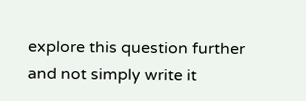explore this question further and not simply write it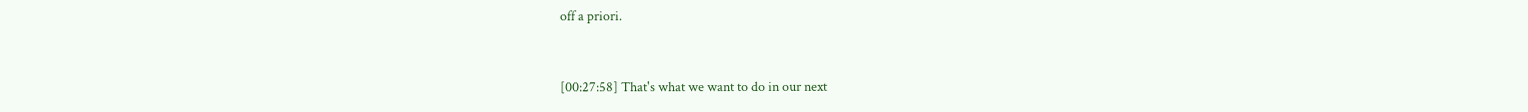off a priori.


[00:27:58] That's what we want to do in our next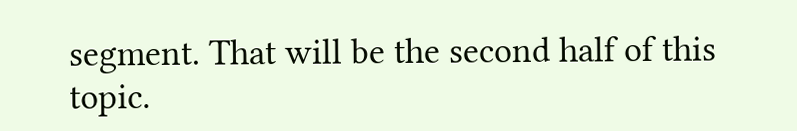segment. That will be the second half of this topic.